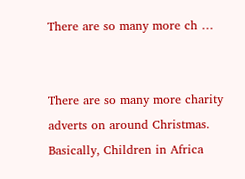There are so many more ch …


There are so many more charity adverts on around Christmas.
Basically, Children in Africa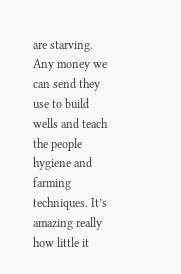are starving. Any money we can send they use to build wells and teach the people hygiene and farming techniques. It’s amazing really how little it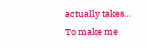actually takes…
To make me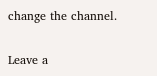change the channel.

Leave a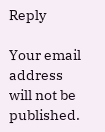Reply

Your email address will not be published.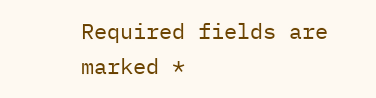Required fields are marked *